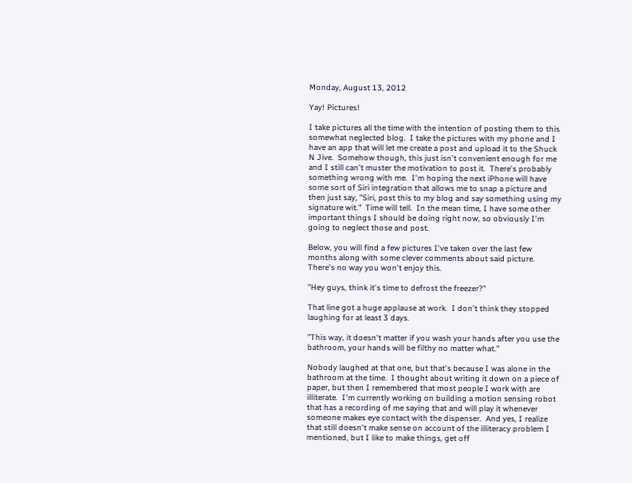Monday, August 13, 2012

Yay! Pictures!

I take pictures all the time with the intention of posting them to this somewhat neglected blog.  I take the pictures with my phone and I have an app that will let me create a post and upload it to the Shuck N Jive.  Somehow though, this just isn't convenient enough for me and I still can't muster the motivation to post it.  There's probably something wrong with me.  I'm hoping the next iPhone will have some sort of Siri integration that allows me to snap a picture and then just say, "Siri, post this to my blog and say something using my signature wit."  Time will tell.  In the mean time, I have some other important things I should be doing right now, so obviously I'm going to neglect those and post.

Below, you will find a few pictures I've taken over the last few months along with some clever comments about said picture.  There's no way you won't enjoy this.

"Hey guys, think it's time to defrost the freezer?"

That line got a huge applause at work.  I don't think they stopped laughing for at least 3 days.

"This way, it doesn't matter if you wash your hands after you use the bathroom, your hands will be filthy no matter what."

Nobody laughed at that one, but that's because I was alone in the bathroom at the time.  I thought about writing it down on a piece of paper, but then I remembered that most people I work with are illiterate.  I'm currently working on building a motion sensing robot that has a recording of me saying that and will play it whenever someone makes eye contact with the dispenser.  And yes, I realize that still doesn't make sense on account of the illiteracy problem I mentioned, but I like to make things, get off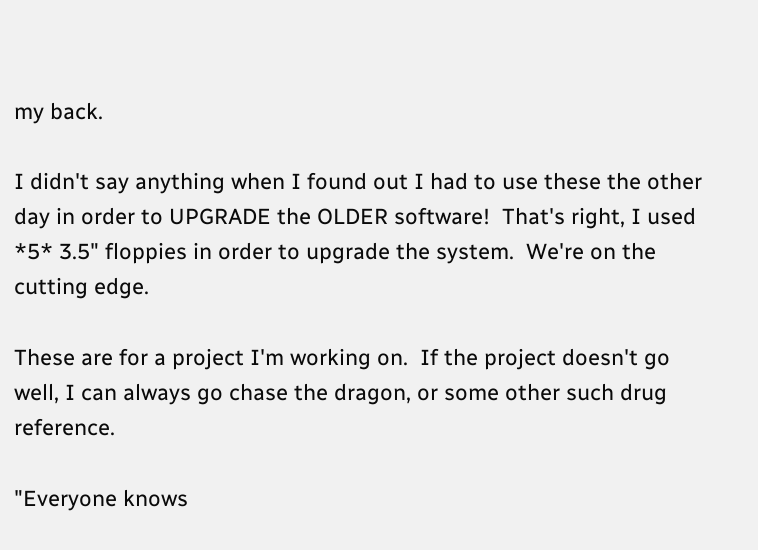my back.

I didn't say anything when I found out I had to use these the other day in order to UPGRADE the OLDER software!  That's right, I used *5* 3.5" floppies in order to upgrade the system.  We're on the cutting edge.

These are for a project I'm working on.  If the project doesn't go well, I can always go chase the dragon, or some other such drug reference.

"Everyone knows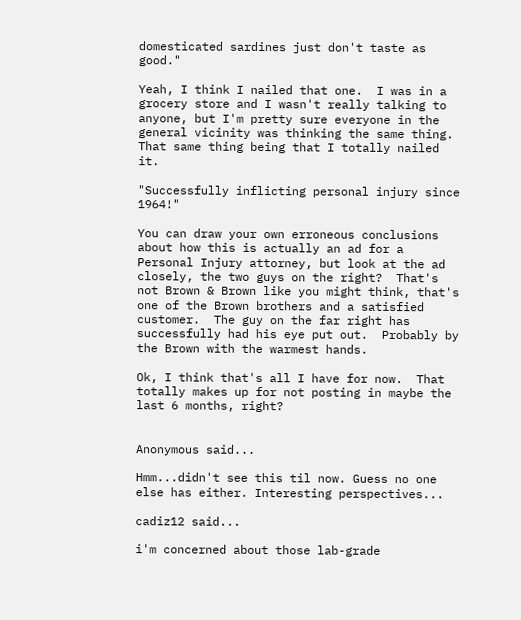domesticated sardines just don't taste as good."

Yeah, I think I nailed that one.  I was in a grocery store and I wasn't really talking to anyone, but I'm pretty sure everyone in the general vicinity was thinking the same thing.  That same thing being that I totally nailed it.

"Successfully inflicting personal injury since 1964!"

You can draw your own erroneous conclusions about how this is actually an ad for a Personal Injury attorney, but look at the ad closely, the two guys on the right?  That's not Brown & Brown like you might think, that's one of the Brown brothers and a satisfied customer.  The guy on the far right has successfully had his eye put out.  Probably by the Brown with the warmest hands.

Ok, I think that's all I have for now.  That totally makes up for not posting in maybe the last 6 months, right?


Anonymous said...

Hmm...didn't see this til now. Guess no one else has either. Interesting perspectives...

cadiz12 said...

i'm concerned about those lab-grade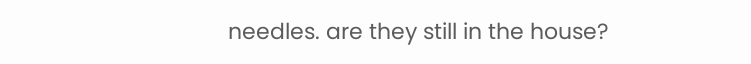needles. are they still in the house?